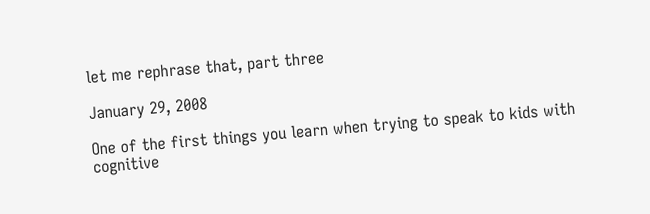let me rephrase that, part three

January 29, 2008

One of the first things you learn when trying to speak to kids with cognitive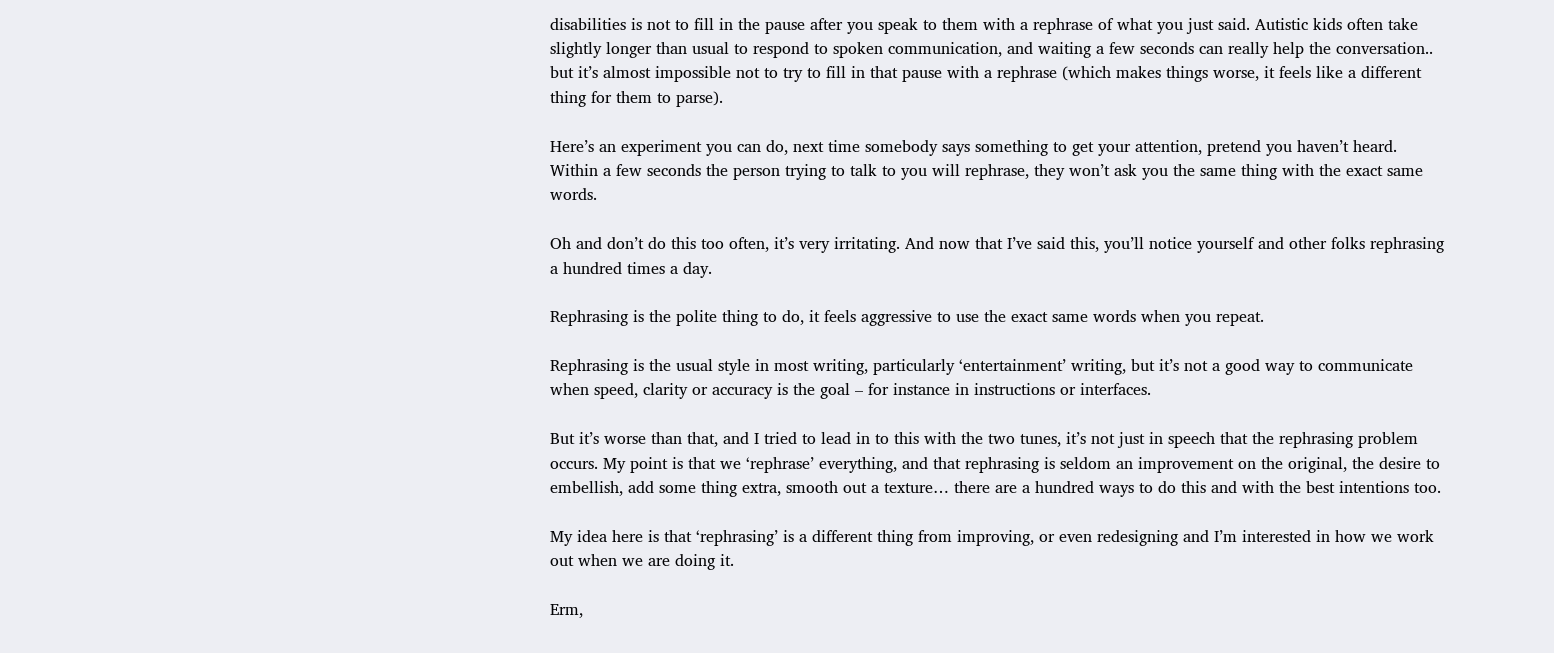disabilities is not to fill in the pause after you speak to them with a rephrase of what you just said. Autistic kids often take slightly longer than usual to respond to spoken communication, and waiting a few seconds can really help the conversation.. but it’s almost impossible not to try to fill in that pause with a rephrase (which makes things worse, it feels like a different thing for them to parse).

Here’s an experiment you can do, next time somebody says something to get your attention, pretend you haven’t heard. Within a few seconds the person trying to talk to you will rephrase, they won’t ask you the same thing with the exact same words.

Oh and don’t do this too often, it’s very irritating. And now that I’ve said this, you’ll notice yourself and other folks rephrasing a hundred times a day.

Rephrasing is the polite thing to do, it feels aggressive to use the exact same words when you repeat.

Rephrasing is the usual style in most writing, particularly ‘entertainment’ writing, but it’s not a good way to communicate when speed, clarity or accuracy is the goal – for instance in instructions or interfaces.

But it’s worse than that, and I tried to lead in to this with the two tunes, it’s not just in speech that the rephrasing problem occurs. My point is that we ‘rephrase’ everything, and that rephrasing is seldom an improvement on the original, the desire to embellish, add some thing extra, smooth out a texture… there are a hundred ways to do this and with the best intentions too.

My idea here is that ‘rephrasing’ is a different thing from improving, or even redesigning and I’m interested in how we work out when we are doing it.

Erm,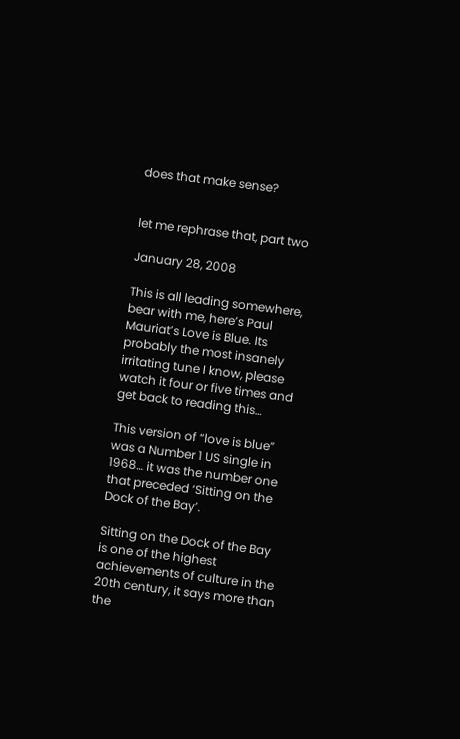does that make sense?


let me rephrase that, part two

January 28, 2008

This is all leading somewhere, bear with me, here’s Paul Mauriat’s Love is Blue. Its probably the most insanely irritating tune I know, please watch it four or five times and get back to reading this…

This version of “love is blue” was a Number 1 US single in 1968… it was the number one that preceded ‘Sitting on the Dock of the Bay’.

Sitting on the Dock of the Bay is one of the highest achievements of culture in the 20th century, it says more than the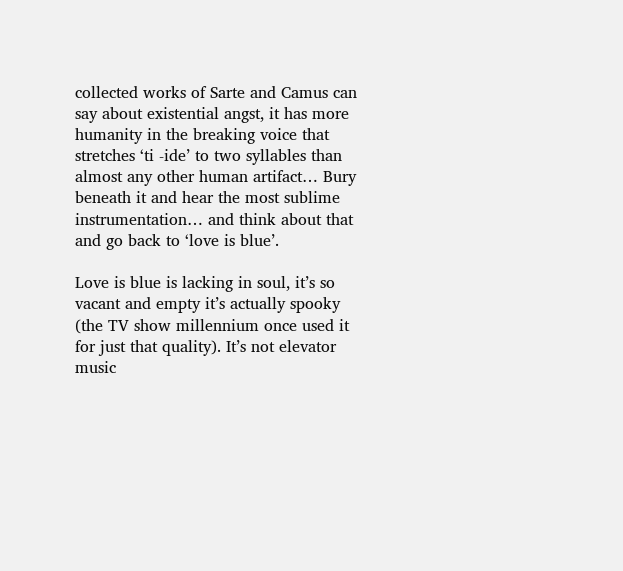collected works of Sarte and Camus can say about existential angst, it has more humanity in the breaking voice that stretches ‘ti -ide’ to two syllables than almost any other human artifact… Bury beneath it and hear the most sublime instrumentation… and think about that and go back to ‘love is blue’.

Love is blue is lacking in soul, it’s so vacant and empty it’s actually spooky (the TV show millennium once used it for just that quality). It’s not elevator music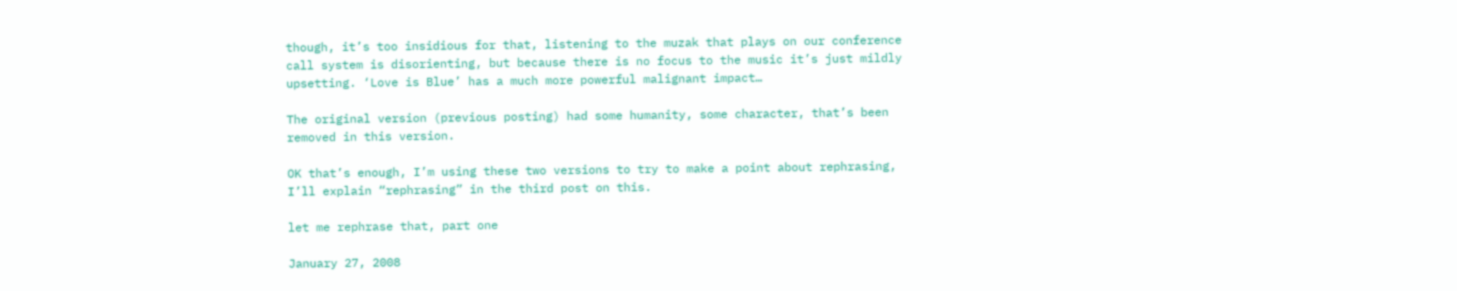though, it’s too insidious for that, listening to the muzak that plays on our conference call system is disorienting, but because there is no focus to the music it’s just mildly upsetting. ‘Love is Blue’ has a much more powerful malignant impact…

The original version (previous posting) had some humanity, some character, that’s been removed in this version.

OK that’s enough, I’m using these two versions to try to make a point about rephrasing, I’ll explain “rephrasing” in the third post on this.

let me rephrase that, part one

January 27, 2008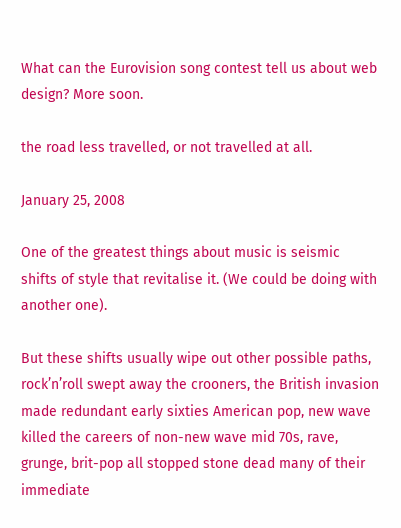What can the Eurovision song contest tell us about web design? More soon.

the road less travelled, or not travelled at all.

January 25, 2008

One of the greatest things about music is seismic shifts of style that revitalise it. (We could be doing with another one).

But these shifts usually wipe out other possible paths, rock’n’roll swept away the crooners, the British invasion made redundant early sixties American pop, new wave killed the careers of non-new wave mid 70s, rave, grunge, brit-pop all stopped stone dead many of their immediate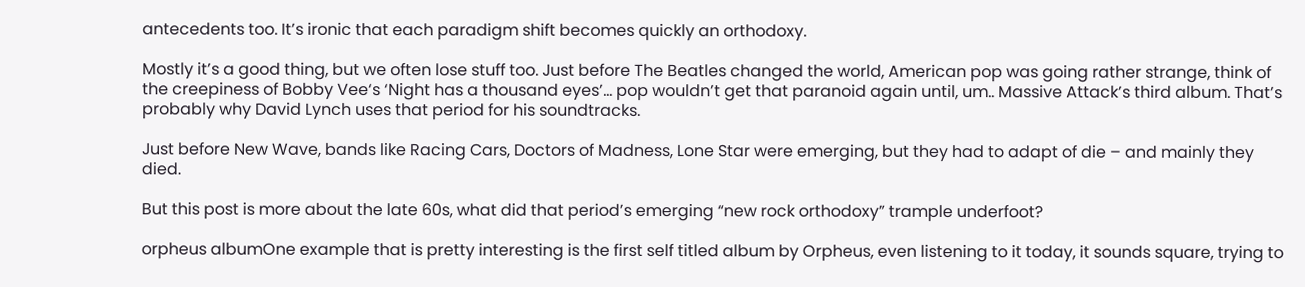antecedents too. It’s ironic that each paradigm shift becomes quickly an orthodoxy.

Mostly it’s a good thing, but we often lose stuff too. Just before The Beatles changed the world, American pop was going rather strange, think of the creepiness of Bobby Vee‘s ‘Night has a thousand eyes’… pop wouldn’t get that paranoid again until, um.. Massive Attack’s third album. That’s probably why David Lynch uses that period for his soundtracks.

Just before New Wave, bands like Racing Cars, Doctors of Madness, Lone Star were emerging, but they had to adapt of die – and mainly they died.

But this post is more about the late 60s, what did that period’s emerging “new rock orthodoxy” trample underfoot?

orpheus albumOne example that is pretty interesting is the first self titled album by Orpheus, even listening to it today, it sounds square, trying to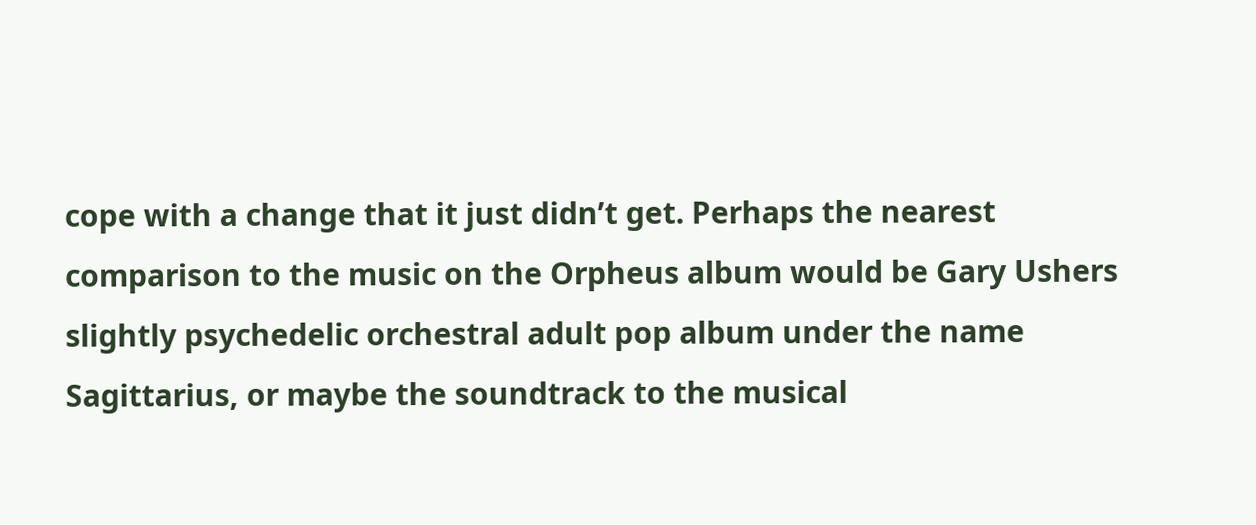cope with a change that it just didn’t get. Perhaps the nearest comparison to the music on the Orpheus album would be Gary Ushers slightly psychedelic orchestral adult pop album under the name Sagittarius, or maybe the soundtrack to the musical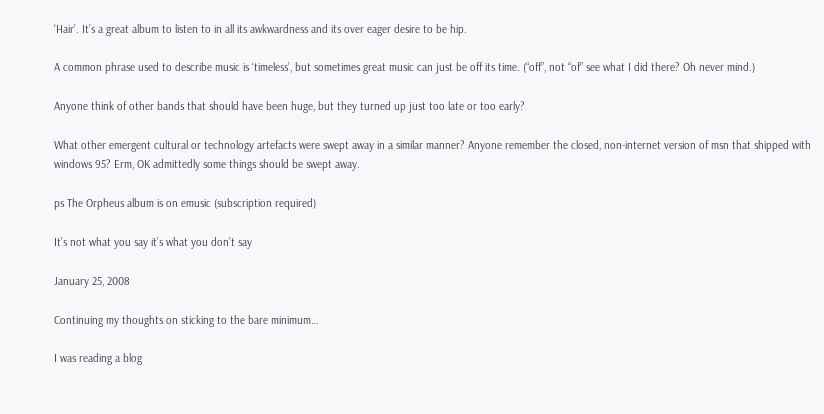‘Hair’. It’s a great album to listen to in all its awkwardness and its over eager desire to be hip.

A common phrase used to describe music is ‘timeless’, but sometimes great music can just be off its time. (“off”, not “of” see what I did there? Oh never mind.)

Anyone think of other bands that should have been huge, but they turned up just too late or too early?

What other emergent cultural or technology artefacts were swept away in a similar manner? Anyone remember the closed, non-internet version of msn that shipped with windows 95? Erm, OK admittedly some things should be swept away.

ps The Orpheus album is on emusic (subscription required)

It’s not what you say it’s what you don’t say

January 25, 2008

Continuing my thoughts on sticking to the bare minimum…

I was reading a blog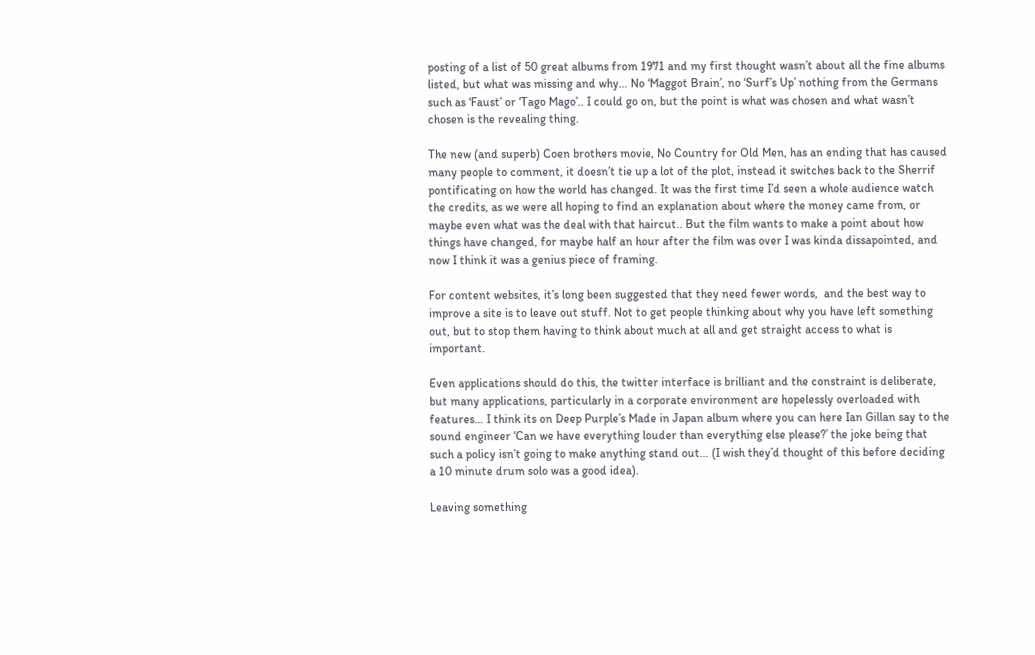posting of a list of 50 great albums from 1971 and my first thought wasn’t about all the fine albums listed, but what was missing and why… No ‘Maggot Brain’, no ‘Surf’s Up’ nothing from the Germans such as ‘Faust’ or ‘Tago Mago’.. I could go on, but the point is what was chosen and what wasn’t chosen is the revealing thing.

The new (and superb) Coen brothers movie, No Country for Old Men, has an ending that has caused many people to comment, it doesn’t tie up a lot of the plot, instead it switches back to the Sherrif pontificating on how the world has changed. It was the first time I’d seen a whole audience watch the credits, as we were all hoping to find an explanation about where the money came from, or maybe even what was the deal with that haircut.. But the film wants to make a point about how things have changed, for maybe half an hour after the film was over I was kinda dissapointed, and now I think it was a genius piece of framing.

For content websites, it’s long been suggested that they need fewer words,  and the best way to improve a site is to leave out stuff. Not to get people thinking about why you have left something out, but to stop them having to think about much at all and get straight access to what is important.

Even applications should do this, the twitter interface is brilliant and the constraint is deliberate, but many applications, particularly in a corporate environment are hopelessly overloaded with features… I think its on Deep Purple’s Made in Japan album where you can here Ian Gillan say to the sound engineer ‘Can we have everything louder than everything else please?’ the joke being that such a policy isn’t going to make anything stand out… (I wish they’d thought of this before deciding a 10 minute drum solo was a good idea).

Leaving something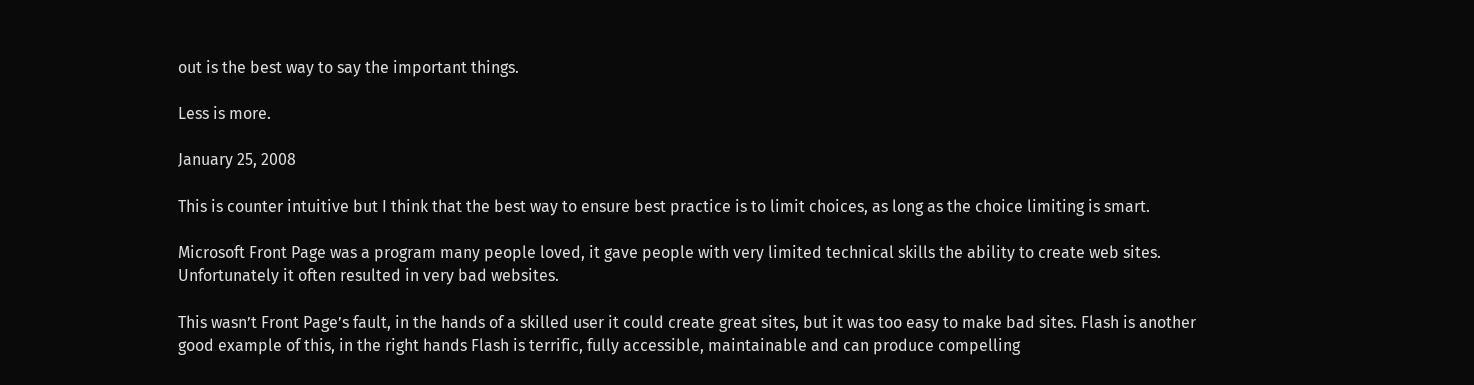out is the best way to say the important things.

Less is more.

January 25, 2008

This is counter intuitive but I think that the best way to ensure best practice is to limit choices, as long as the choice limiting is smart.

Microsoft Front Page was a program many people loved, it gave people with very limited technical skills the ability to create web sites. Unfortunately it often resulted in very bad websites.

This wasn’t Front Page’s fault, in the hands of a skilled user it could create great sites, but it was too easy to make bad sites. Flash is another good example of this, in the right hands Flash is terrific, fully accessible, maintainable and can produce compelling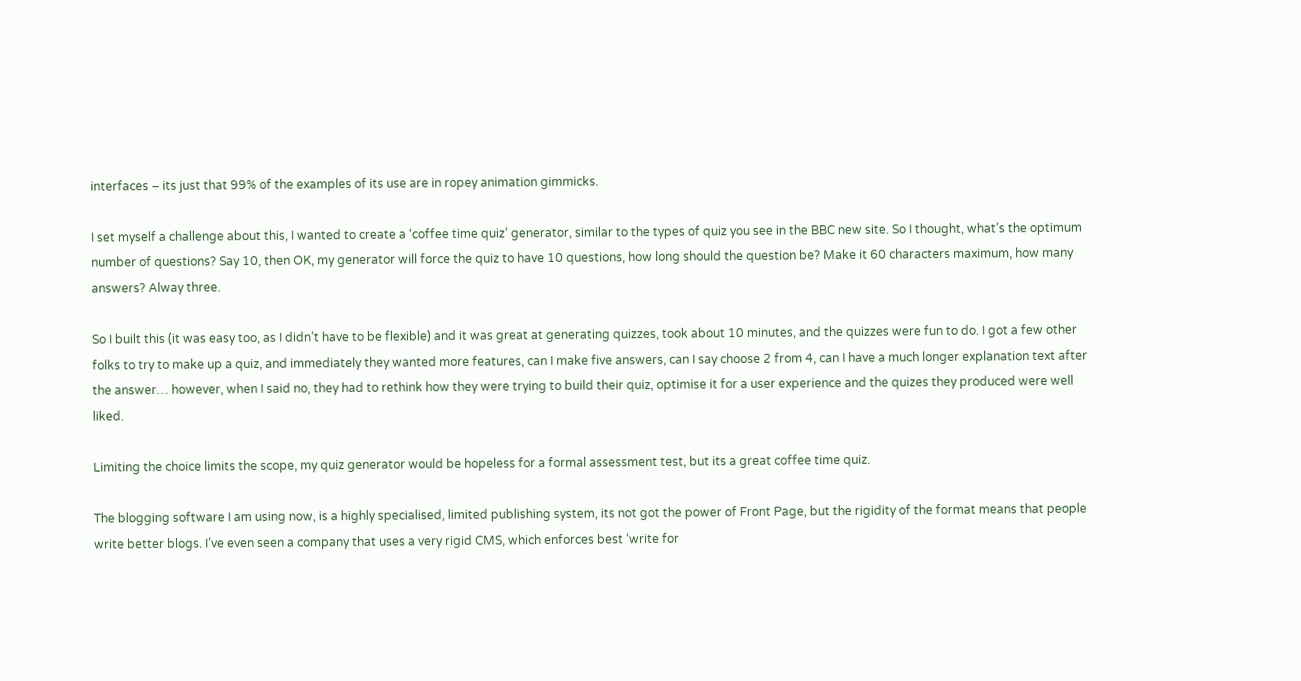interfaces – its just that 99% of the examples of its use are in ropey animation gimmicks.

I set myself a challenge about this, I wanted to create a ‘coffee time quiz’ generator, similar to the types of quiz you see in the BBC new site. So I thought, what’s the optimum number of questions? Say 10, then OK, my generator will force the quiz to have 10 questions, how long should the question be? Make it 60 characters maximum, how many answers? Alway three.

So I built this (it was easy too, as I didn’t have to be flexible) and it was great at generating quizzes, took about 10 minutes, and the quizzes were fun to do. I got a few other folks to try to make up a quiz, and immediately they wanted more features, can I make five answers, can I say choose 2 from 4, can I have a much longer explanation text after the answer… however, when I said no, they had to rethink how they were trying to build their quiz, optimise it for a user experience and the quizes they produced were well liked.

Limiting the choice limits the scope, my quiz generator would be hopeless for a formal assessment test, but its a great coffee time quiz.

The blogging software I am using now, is a highly specialised, limited publishing system, its not got the power of Front Page, but the rigidity of the format means that people write better blogs. I’ve even seen a company that uses a very rigid CMS, which enforces best ‘write for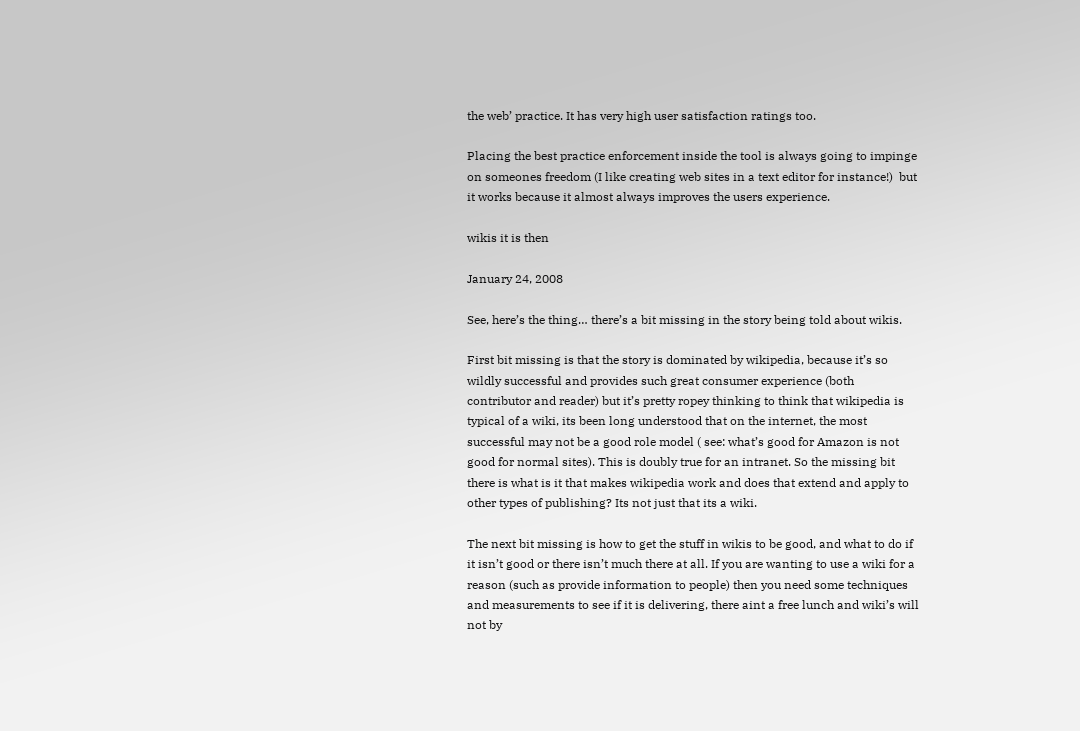the web’ practice. It has very high user satisfaction ratings too.

Placing the best practice enforcement inside the tool is always going to impinge on someones freedom (I like creating web sites in a text editor for instance!)  but it works because it almost always improves the users experience.

wikis it is then

January 24, 2008

See, here’s the thing… there’s a bit missing in the story being told about wikis.

First bit missing is that the story is dominated by wikipedia, because it’s so wildly successful and provides such great consumer experience (both contributor and reader) but it’s pretty ropey thinking to think that wikipedia is typical of a wiki, its been long understood that on the internet, the most successful may not be a good role model ( see: what’s good for Amazon is not good for normal sites). This is doubly true for an intranet. So the missing bit there is what is it that makes wikipedia work and does that extend and apply to other types of publishing? Its not just that its a wiki.

The next bit missing is how to get the stuff in wikis to be good, and what to do if it isn’t good or there isn’t much there at all. If you are wanting to use a wiki for a reason (such as provide information to people) then you need some techniques and measurements to see if it is delivering, there aint a free lunch and wiki’s will not by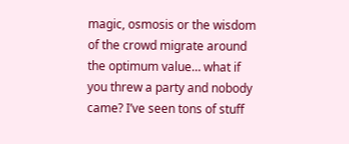magic, osmosis or the wisdom of the crowd migrate around the optimum value… what if you threw a party and nobody came? I’ve seen tons of stuff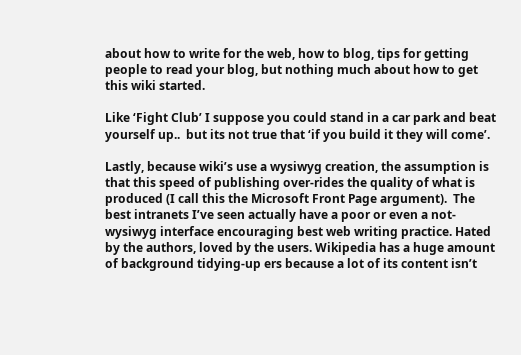about how to write for the web, how to blog, tips for getting people to read your blog, but nothing much about how to get this wiki started.

Like ‘Fight Club’ I suppose you could stand in a car park and beat yourself up..  but its not true that ‘if you build it they will come’.

Lastly, because wiki’s use a wysiwyg creation, the assumption is that this speed of publishing over-rides the quality of what is produced (I call this the Microsoft Front Page argument).  The best intranets I’ve seen actually have a poor or even a not-wysiwyg interface encouraging best web writing practice. Hated by the authors, loved by the users. Wikipedia has a huge amount of background tidying-up ers because a lot of its content isn’t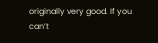originally very good. If you can’t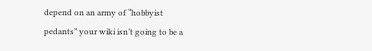depend on an army of “hobbyist pedants” your wiki isn’t going to be a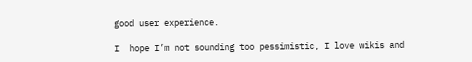good user experience.

I  hope I’m not sounding too pessimistic, I love wikis and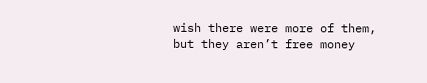wish there were more of them, but they aren’t free money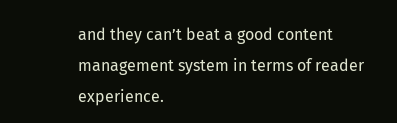and they can’t beat a good content management system in terms of reader experience.